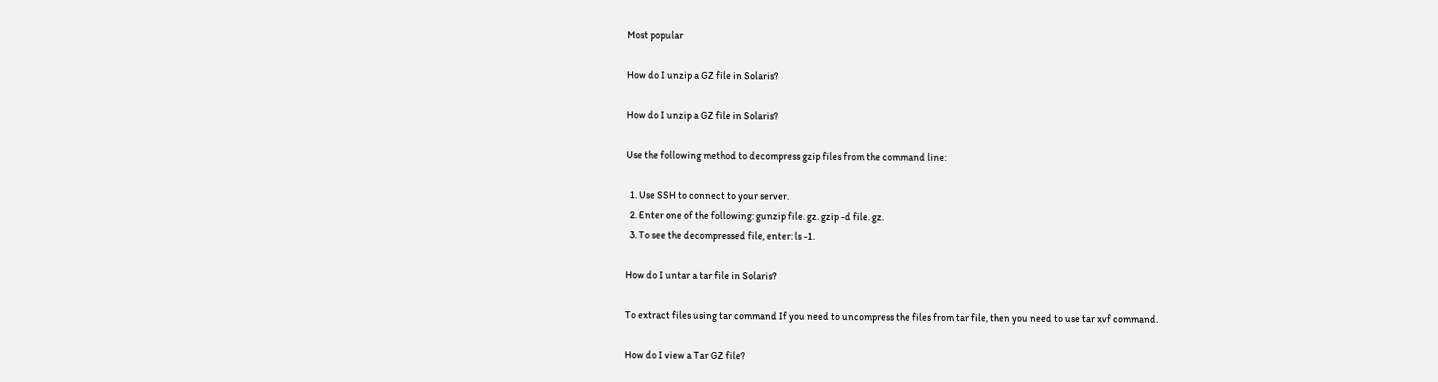Most popular

How do I unzip a GZ file in Solaris?

How do I unzip a GZ file in Solaris?

Use the following method to decompress gzip files from the command line:

  1. Use SSH to connect to your server.
  2. Enter one of the following: gunzip file. gz. gzip -d file. gz.
  3. To see the decompressed file, enter: ls -1.

How do I untar a tar file in Solaris?

To extract files using tar command If you need to uncompress the files from tar file, then you need to use tar xvf command.

How do I view a Tar GZ file?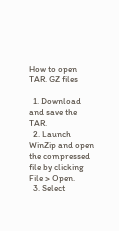How to open TAR. GZ files

  1. Download and save the TAR.
  2. Launch WinZip and open the compressed file by clicking File > Open.
  3. Select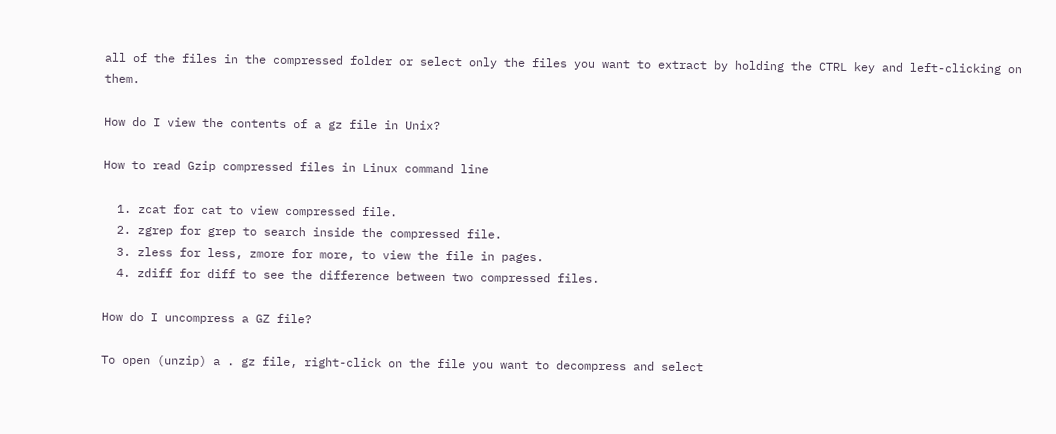all of the files in the compressed folder or select only the files you want to extract by holding the CTRL key and left-clicking on them.

How do I view the contents of a gz file in Unix?

How to read Gzip compressed files in Linux command line

  1. zcat for cat to view compressed file.
  2. zgrep for grep to search inside the compressed file.
  3. zless for less, zmore for more, to view the file in pages.
  4. zdiff for diff to see the difference between two compressed files.

How do I uncompress a GZ file?

To open (unzip) a . gz file, right-click on the file you want to decompress and select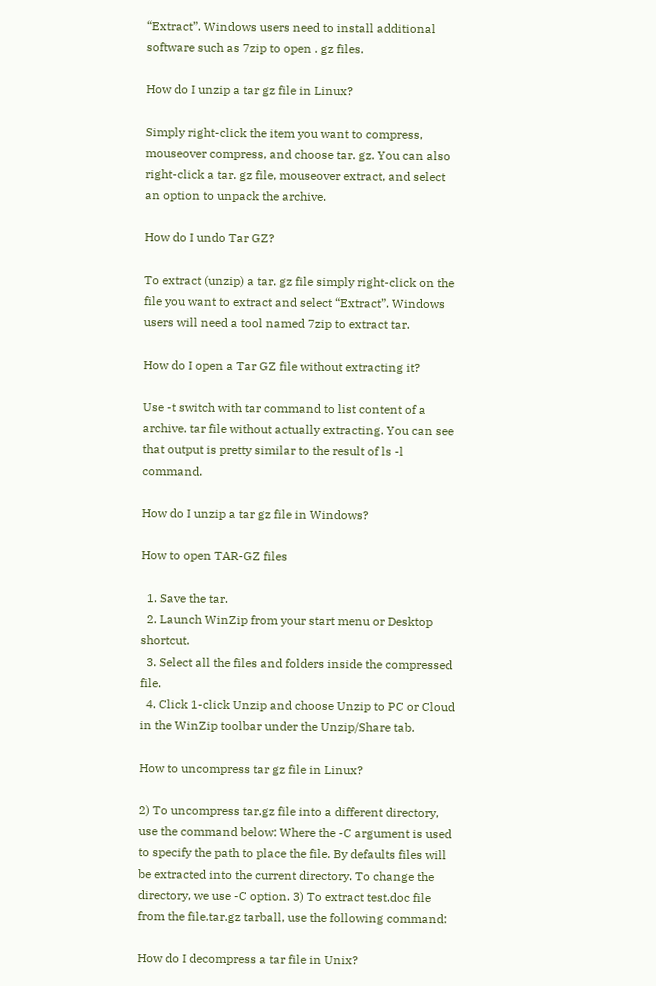“Extract”. Windows users need to install additional software such as 7zip to open . gz files.

How do I unzip a tar gz file in Linux?

Simply right-click the item you want to compress, mouseover compress, and choose tar. gz. You can also right-click a tar. gz file, mouseover extract, and select an option to unpack the archive.

How do I undo Tar GZ?

To extract (unzip) a tar. gz file simply right-click on the file you want to extract and select “Extract”. Windows users will need a tool named 7zip to extract tar.

How do I open a Tar GZ file without extracting it?

Use -t switch with tar command to list content of a archive. tar file without actually extracting. You can see that output is pretty similar to the result of ls -l command.

How do I unzip a tar gz file in Windows?

How to open TAR-GZ files

  1. Save the tar.
  2. Launch WinZip from your start menu or Desktop shortcut.
  3. Select all the files and folders inside the compressed file.
  4. Click 1-click Unzip and choose Unzip to PC or Cloud in the WinZip toolbar under the Unzip/Share tab.

How to uncompress tar gz file in Linux?

2) To uncompress tar.gz file into a different directory, use the command below: Where the -C argument is used to specify the path to place the file. By defaults files will be extracted into the current directory. To change the directory, we use -C option. 3) To extract test.doc file from the file.tar.gz tarball, use the following command:

How do I decompress a tar file in Unix?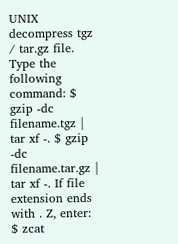UNIX decompress tgz / tar.gz file. Type the following command: $ gzip -dc filename.tgz | tar xf -. $ gzip -dc filename.tar.gz | tar xf -. If file extension ends with . Z, enter: $ zcat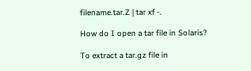filename.tar.Z | tar xf -.

How do I open a tar file in Solaris?

To extract a tar.gz file in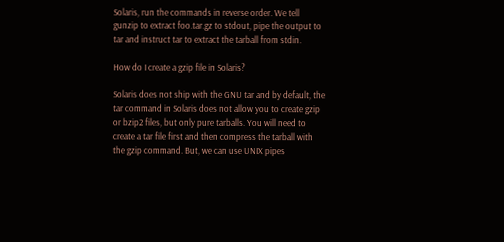Solaris, run the commands in reverse order. We tell gunzip to extract foo.tar.gz to stdout, pipe the output to tar and instruct tar to extract the tarball from stdin.

How do I create a gzip file in Solaris?

Solaris does not ship with the GNU tar and by default, the tar command in Solaris does not allow you to create gzip or bzip2 files, but only pure tarballs. You will need to create a tar file first and then compress the tarball with the gzip command. But, we can use UNIX pipes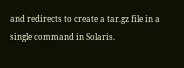and redirects to create a tar.gz file in a single command in Solaris.